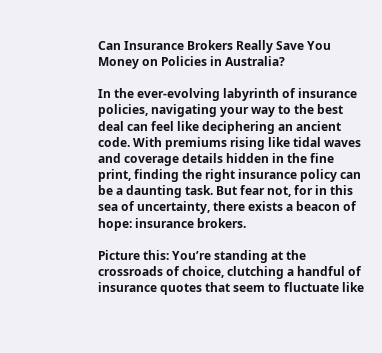Can Insurance Brokers Really Save You Money on Policies in Australia?

In the ever-evolving labyrinth of insurance policies, navigating your way to the best deal can feel like deciphering an ancient code. With premiums rising like tidal waves and coverage details hidden in the fine print, finding the right insurance policy can be a daunting task. But fear not, for in this sea of uncertainty, there exists a beacon of hope: insurance brokers.

Picture this: You’re standing at the crossroads of choice, clutching a handful of insurance quotes that seem to fluctuate like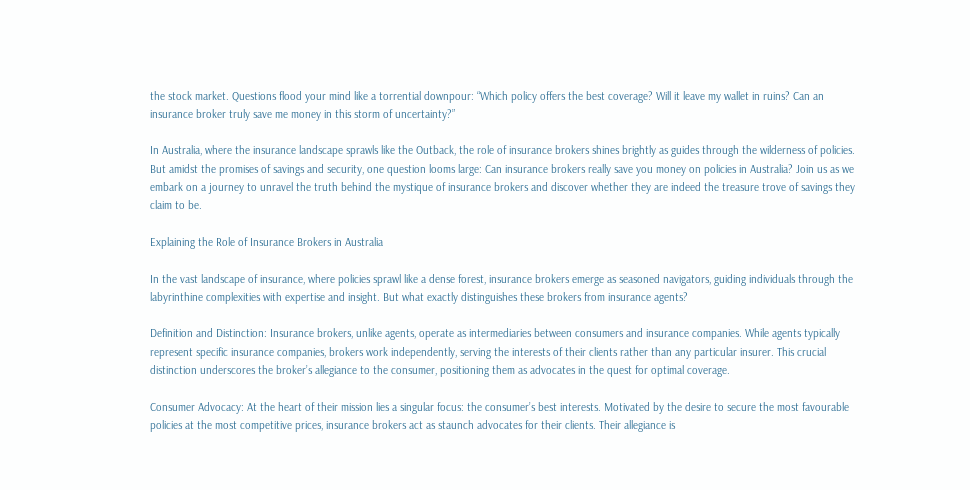the stock market. Questions flood your mind like a torrential downpour: “Which policy offers the best coverage? Will it leave my wallet in ruins? Can an insurance broker truly save me money in this storm of uncertainty?”

In Australia, where the insurance landscape sprawls like the Outback, the role of insurance brokers shines brightly as guides through the wilderness of policies. But amidst the promises of savings and security, one question looms large: Can insurance brokers really save you money on policies in Australia? Join us as we embark on a journey to unravel the truth behind the mystique of insurance brokers and discover whether they are indeed the treasure trove of savings they claim to be.

Explaining the Role of Insurance Brokers in Australia

In the vast landscape of insurance, where policies sprawl like a dense forest, insurance brokers emerge as seasoned navigators, guiding individuals through the labyrinthine complexities with expertise and insight. But what exactly distinguishes these brokers from insurance agents?

Definition and Distinction: Insurance brokers, unlike agents, operate as intermediaries between consumers and insurance companies. While agents typically represent specific insurance companies, brokers work independently, serving the interests of their clients rather than any particular insurer. This crucial distinction underscores the broker’s allegiance to the consumer, positioning them as advocates in the quest for optimal coverage.

Consumer Advocacy: At the heart of their mission lies a singular focus: the consumer’s best interests. Motivated by the desire to secure the most favourable policies at the most competitive prices, insurance brokers act as staunch advocates for their clients. Their allegiance is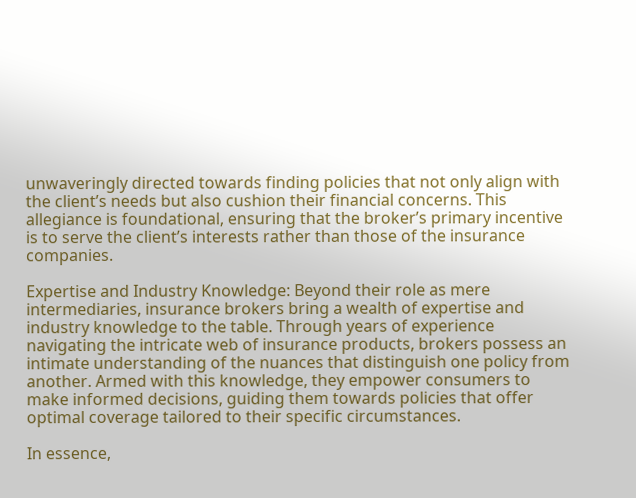unwaveringly directed towards finding policies that not only align with the client’s needs but also cushion their financial concerns. This allegiance is foundational, ensuring that the broker’s primary incentive is to serve the client’s interests rather than those of the insurance companies.

Expertise and Industry Knowledge: Beyond their role as mere intermediaries, insurance brokers bring a wealth of expertise and industry knowledge to the table. Through years of experience navigating the intricate web of insurance products, brokers possess an intimate understanding of the nuances that distinguish one policy from another. Armed with this knowledge, they empower consumers to make informed decisions, guiding them towards policies that offer optimal coverage tailored to their specific circumstances.

In essence,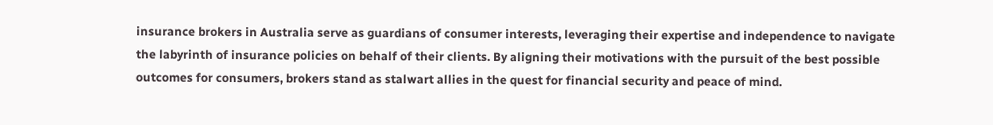insurance brokers in Australia serve as guardians of consumer interests, leveraging their expertise and independence to navigate the labyrinth of insurance policies on behalf of their clients. By aligning their motivations with the pursuit of the best possible outcomes for consumers, brokers stand as stalwart allies in the quest for financial security and peace of mind.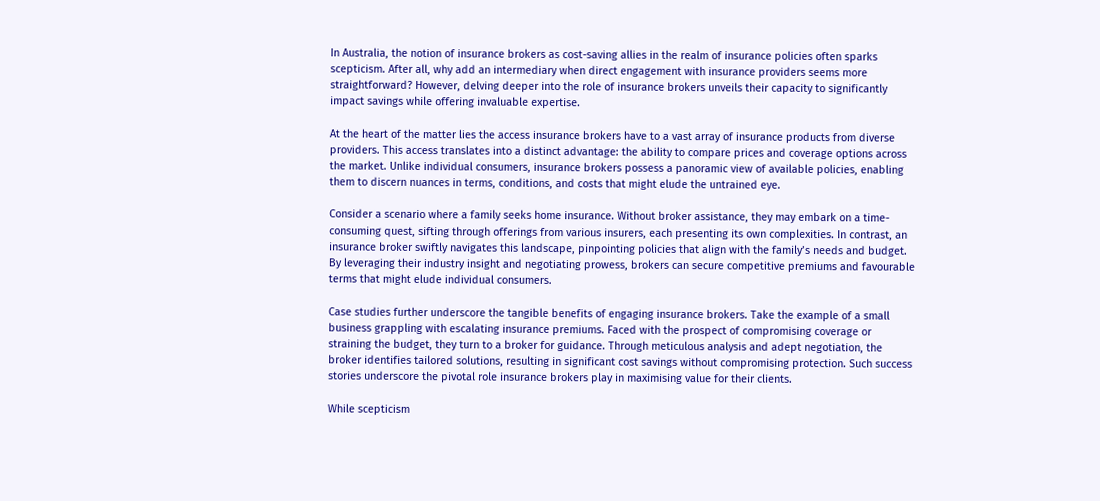In Australia, the notion of insurance brokers as cost-saving allies in the realm of insurance policies often sparks scepticism. After all, why add an intermediary when direct engagement with insurance providers seems more straightforward? However, delving deeper into the role of insurance brokers unveils their capacity to significantly impact savings while offering invaluable expertise.

At the heart of the matter lies the access insurance brokers have to a vast array of insurance products from diverse providers. This access translates into a distinct advantage: the ability to compare prices and coverage options across the market. Unlike individual consumers, insurance brokers possess a panoramic view of available policies, enabling them to discern nuances in terms, conditions, and costs that might elude the untrained eye.

Consider a scenario where a family seeks home insurance. Without broker assistance, they may embark on a time-consuming quest, sifting through offerings from various insurers, each presenting its own complexities. In contrast, an insurance broker swiftly navigates this landscape, pinpointing policies that align with the family’s needs and budget. By leveraging their industry insight and negotiating prowess, brokers can secure competitive premiums and favourable terms that might elude individual consumers.

Case studies further underscore the tangible benefits of engaging insurance brokers. Take the example of a small business grappling with escalating insurance premiums. Faced with the prospect of compromising coverage or straining the budget, they turn to a broker for guidance. Through meticulous analysis and adept negotiation, the broker identifies tailored solutions, resulting in significant cost savings without compromising protection. Such success stories underscore the pivotal role insurance brokers play in maximising value for their clients.

While scepticism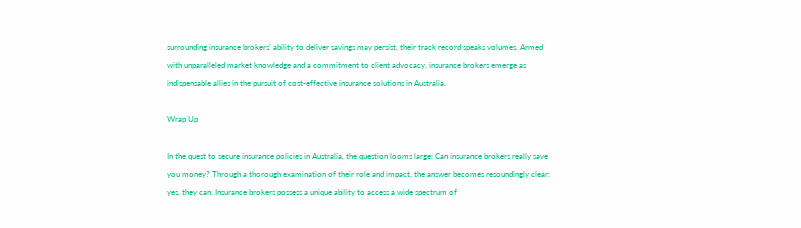surrounding insurance brokers’ ability to deliver savings may persist, their track record speaks volumes. Armed with unparalleled market knowledge and a commitment to client advocacy, insurance brokers emerge as indispensable allies in the pursuit of cost-effective insurance solutions in Australia.

Wrap Up

In the quest to secure insurance policies in Australia, the question looms large: Can insurance brokers really save you money? Through a thorough examination of their role and impact, the answer becomes resoundingly clear: yes, they can. Insurance brokers possess a unique ability to access a wide spectrum of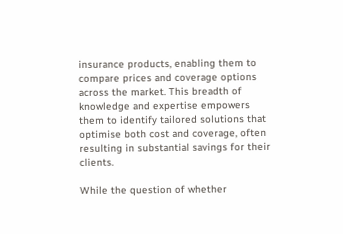insurance products, enabling them to compare prices and coverage options across the market. This breadth of knowledge and expertise empowers them to identify tailored solutions that optimise both cost and coverage, often resulting in substantial savings for their clients.

While the question of whether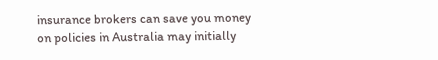insurance brokers can save you money on policies in Australia may initially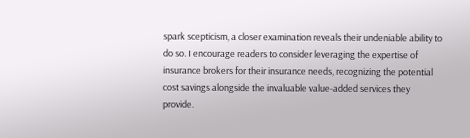spark scepticism, a closer examination reveals their undeniable ability to do so. I encourage readers to consider leveraging the expertise of insurance brokers for their insurance needs, recognizing the potential cost savings alongside the invaluable value-added services they provide.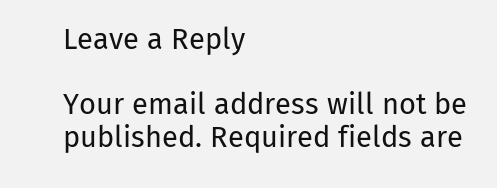Leave a Reply

Your email address will not be published. Required fields are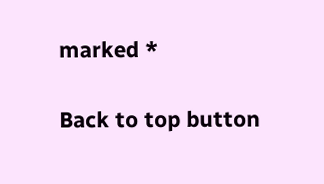marked *

Back to top button